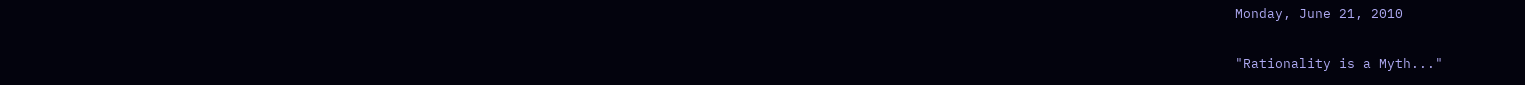Monday, June 21, 2010

"Rationality is a Myth..."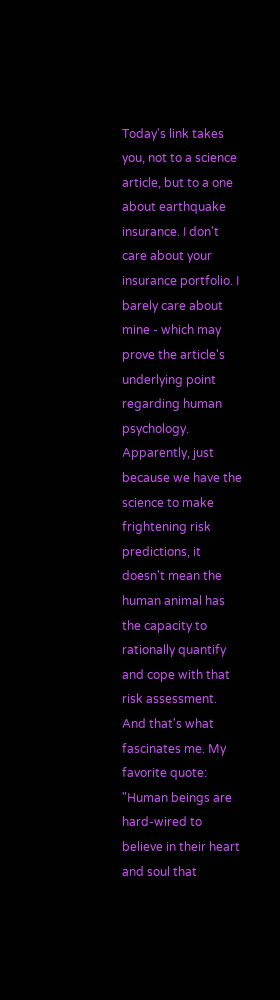Today's link takes you, not to a science article, but to a one about earthquake insurance. I don't care about your insurance portfolio. I barely care about mine - which may prove the article's underlying point regarding human psychology. Apparently, just because we have the science to make frightening risk predictions, it doesn't mean the human animal has the capacity to rationally quantify and cope with that risk assessment. And that's what fascinates me. My favorite quote: "Human beings are hard-wired to believe in their heart and soul that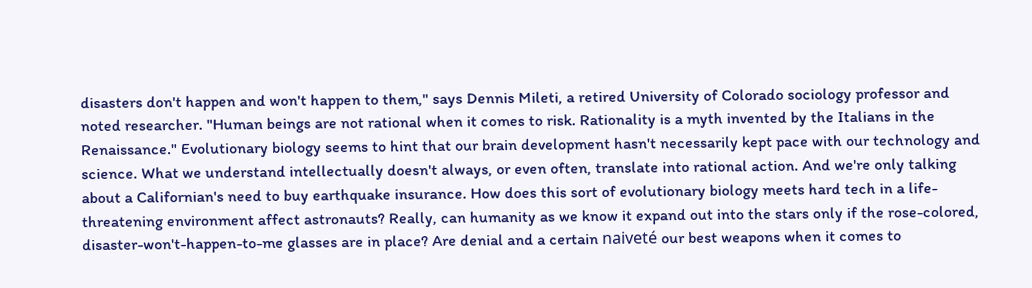disasters don't happen and won't happen to them," says Dennis Mileti, a retired University of Colorado sociology professor and noted researcher. "Human beings are not rational when it comes to risk. Rationality is a myth invented by the Italians in the Renaissance." Evolutionary biology seems to hint that our brain development hasn't necessarily kept pace with our technology and science. What we understand intellectually doesn't always, or even often, translate into rational action. And we're only talking about a Californian's need to buy earthquake insurance. How does this sort of evolutionary biology meets hard tech in a life-threatening environment affect astronauts? Really, can humanity as we know it expand out into the stars only if the rose-colored, disaster-won't-happen-to-me glasses are in place? Are denial and a certain naiveté our best weapons when it comes to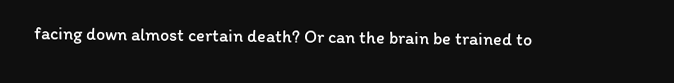facing down almost certain death? Or can the brain be trained to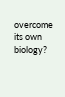overcome its own biology?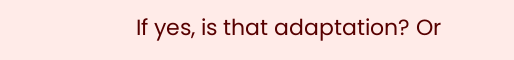If yes, is that adaptation? Or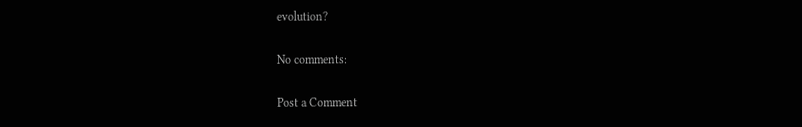evolution?

No comments:

Post a Comment